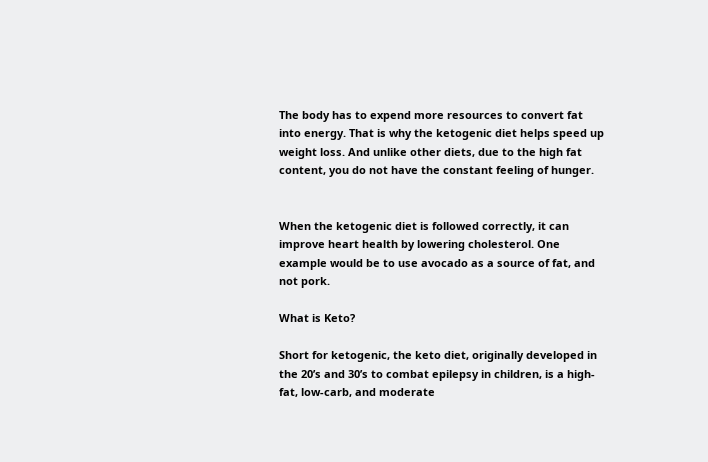The body has to expend more resources to convert fat into energy. That is why the ketogenic diet helps speed up weight loss. And unlike other diets, due to the high fat content, you do not have the constant feeling of hunger.


When the ketogenic diet is followed correctly, it can improve heart health by lowering cholesterol. One example would be to use avocado as a source of fat, and not pork.

What is Keto?

Short for ketogenic, the keto diet, originally developed in the 20’s and 30’s to combat epilepsy in children, is a high-fat, low-carb, and moderate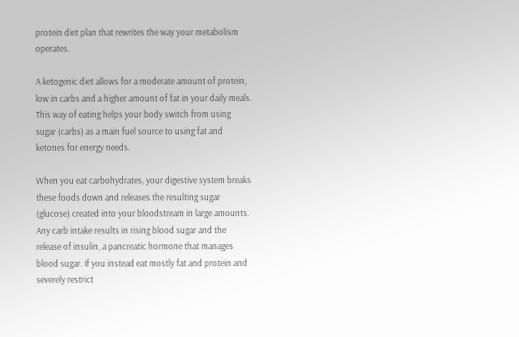protein diet plan that rewrites the way your metabolism operates.

A ketogenic diet allows for a moderate amount of protein, low in carbs and a higher amount of fat in your daily meals. This way of eating helps your body switch from using sugar (carbs) as a main fuel source to using fat and ketones for energy needs.

When you eat carbohydrates, your digestive system breaks these foods down and releases the resulting sugar (glucose) created into your bloodstream in large amounts. Any carb intake results in rising blood sugar and the release of insulin, a pancreatic hormone that manages blood sugar. If you instead eat mostly fat and protein and severely restrict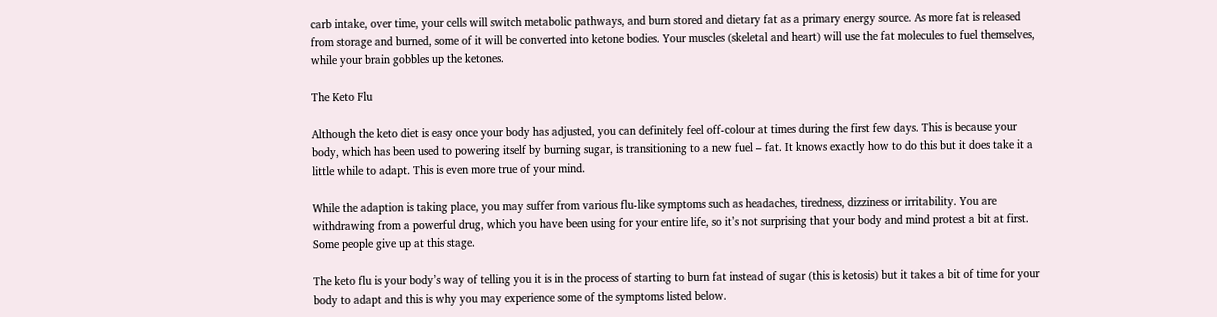carb intake, over time, your cells will switch metabolic pathways, and burn stored and dietary fat as a primary energy source. As more fat is released from storage and burned, some of it will be converted into ketone bodies. Your muscles (skeletal and heart) will use the fat molecules to fuel themselves, while your brain gobbles up the ketones.

The Keto Flu

Although the keto diet is easy once your body has adjusted, you can definitely feel off-colour at times during the first few days. This is because your body, which has been used to powering itself by burning sugar, is transitioning to a new fuel – fat. It knows exactly how to do this but it does take it a little while to adapt. This is even more true of your mind.

While the adaption is taking place, you may suffer from various flu-like symptoms such as headaches, tiredness, dizziness or irritability. You are withdrawing from a powerful drug, which you have been using for your entire life, so it’s not surprising that your body and mind protest a bit at first. Some people give up at this stage.

The keto flu is your body’s way of telling you it is in the process of starting to burn fat instead of sugar (this is ketosis) but it takes a bit of time for your body to adapt and this is why you may experience some of the symptoms listed below.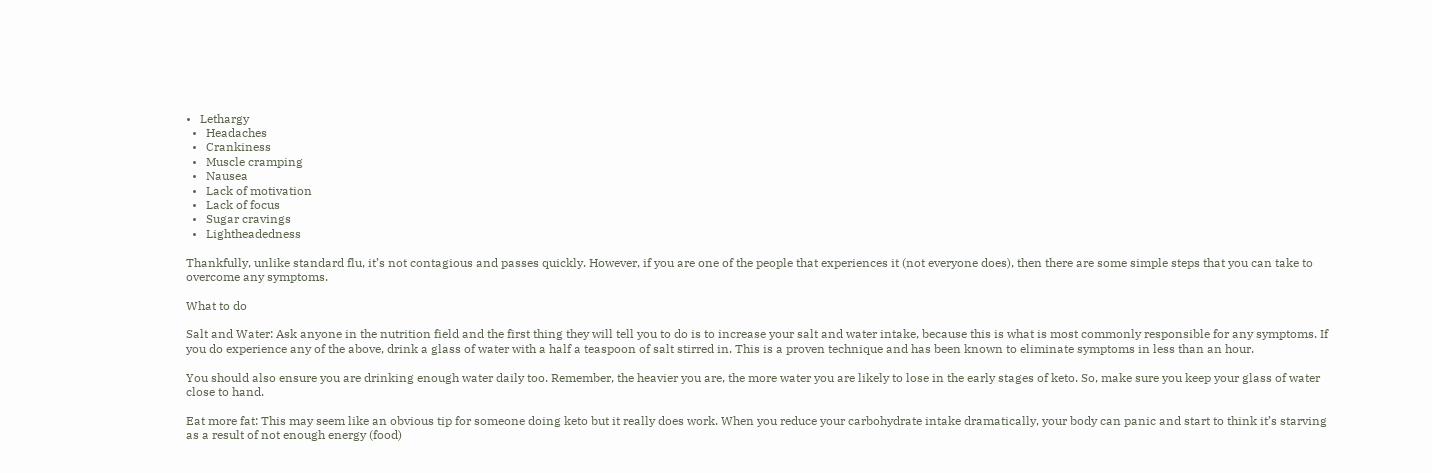•   Lethargy
  •   Headaches
  •   Crankiness
  •   Muscle cramping
  •   Nausea
  •   Lack of motivation
  •   Lack of focus
  •   Sugar cravings
  •   Lightheadedness

Thankfully, unlike standard flu, it’s not contagious and passes quickly. However, if you are one of the people that experiences it (not everyone does), then there are some simple steps that you can take to overcome any symptoms.

What to do

Salt and Water: Ask anyone in the nutrition field and the first thing they will tell you to do is to increase your salt and water intake, because this is what is most commonly responsible for any symptoms. If you do experience any of the above, drink a glass of water with a half a teaspoon of salt stirred in. This is a proven technique and has been known to eliminate symptoms in less than an hour.

You should also ensure you are drinking enough water daily too. Remember, the heavier you are, the more water you are likely to lose in the early stages of keto. So, make sure you keep your glass of water close to hand.

Eat more fat: This may seem like an obvious tip for someone doing keto but it really does work. When you reduce your carbohydrate intake dramatically, your body can panic and start to think it’s starving as a result of not enough energy (food)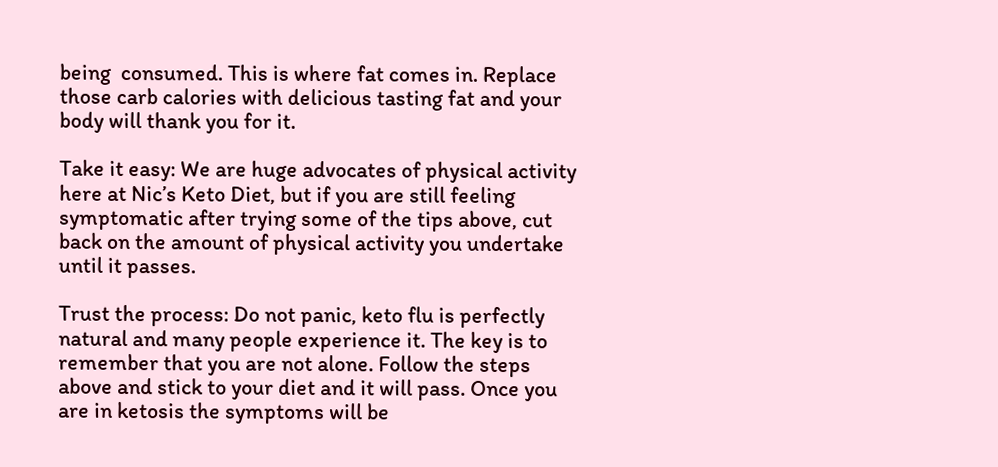being  consumed. This is where fat comes in. Replace those carb calories with delicious tasting fat and your body will thank you for it.

Take it easy: We are huge advocates of physical activity here at Nic’s Keto Diet, but if you are still feeling symptomatic after trying some of the tips above, cut back on the amount of physical activity you undertake until it passes.

Trust the process: Do not panic, keto flu is perfectly natural and many people experience it. The key is to remember that you are not alone. Follow the steps above and stick to your diet and it will pass. Once you are in ketosis the symptoms will be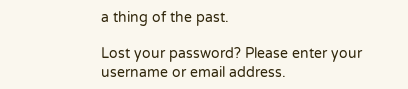a thing of the past.

Lost your password? Please enter your username or email address.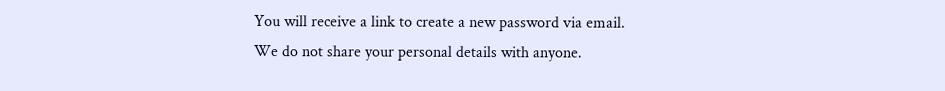You will receive a link to create a new password via email.
We do not share your personal details with anyone.